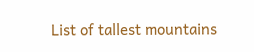List of tallest mountains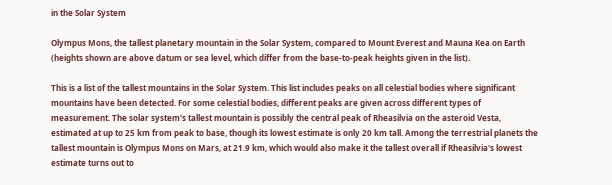in the Solar System

Olympus Mons, the tallest planetary mountain in the Solar System, compared to Mount Everest and Mauna Kea on Earth (heights shown are above datum or sea level, which differ from the base-to-peak heights given in the list).

This is a list of the tallest mountains in the Solar System. This list includes peaks on all celestial bodies where significant mountains have been detected. For some celestial bodies, different peaks are given across different types of measurement. The solar system's tallest mountain is possibly the central peak of Rheasilvia on the asteroid Vesta, estimated at up to 25 km from peak to base, though its lowest estimate is only 20 km tall. Among the terrestrial planets the tallest mountain is Olympus Mons on Mars, at 21.9 km, which would also make it the tallest overall if Rheasilvia's lowest estimate turns out to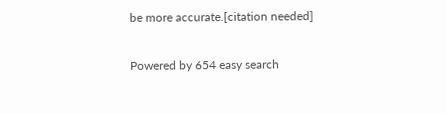be more accurate.[citation needed]

Powered by 654 easy search